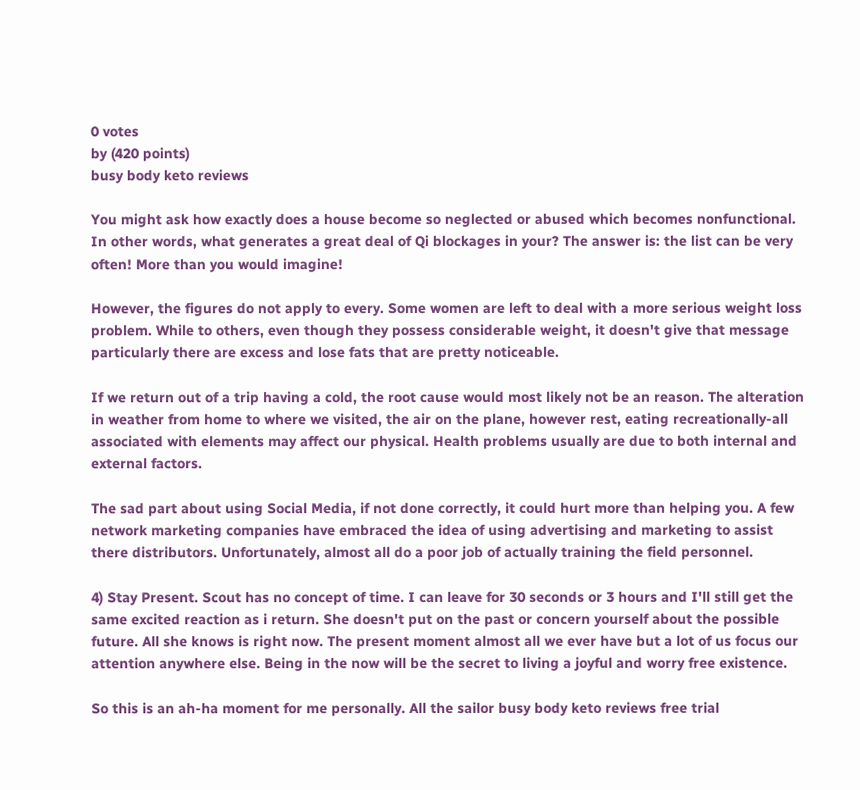0 votes
by (420 points)
busy body keto reviews

You might ask how exactly does a house become so neglected or abused which becomes nonfunctional. In other words, what generates a great deal of Qi blockages in your? The answer is: the list can be very often! More than you would imagine!

However, the figures do not apply to every. Some women are left to deal with a more serious weight loss problem. While to others, even though they possess considerable weight, it doesn't give that message particularly there are excess and lose fats that are pretty noticeable.

If we return out of a trip having a cold, the root cause would most likely not be an reason. The alteration in weather from home to where we visited, the air on the plane, however rest, eating recreationally-all associated with elements may affect our physical. Health problems usually are due to both internal and external factors.

The sad part about using Social Media, if not done correctly, it could hurt more than helping you. A few network marketing companies have embraced the idea of using advertising and marketing to assist there distributors. Unfortunately, almost all do a poor job of actually training the field personnel.

4) Stay Present. Scout has no concept of time. I can leave for 30 seconds or 3 hours and I'll still get the same excited reaction as i return. She doesn't put on the past or concern yourself about the possible future. All she knows is right now. The present moment almost all we ever have but a lot of us focus our attention anywhere else. Being in the now will be the secret to living a joyful and worry free existence.

So this is an ah-ha moment for me personally. All the sailor busy body keto reviews free trial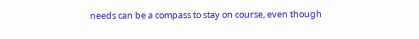needs can be a compass to stay on course, even though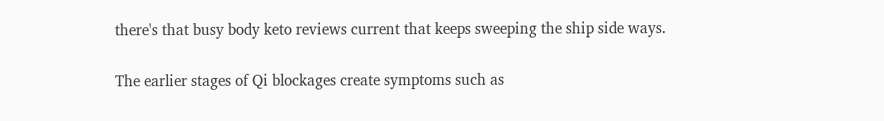there's that busy body keto reviews current that keeps sweeping the ship side ways.

The earlier stages of Qi blockages create symptoms such as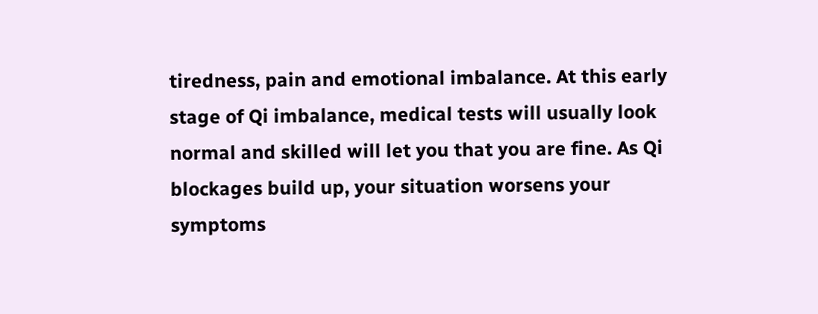tiredness, pain and emotional imbalance. At this early stage of Qi imbalance, medical tests will usually look normal and skilled will let you that you are fine. As Qi blockages build up, your situation worsens your symptoms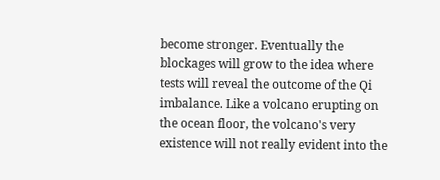become stronger. Eventually the blockages will grow to the idea where tests will reveal the outcome of the Qi imbalance. Like a volcano erupting on the ocean floor, the volcano's very existence will not really evident into the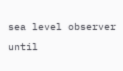sea level observer until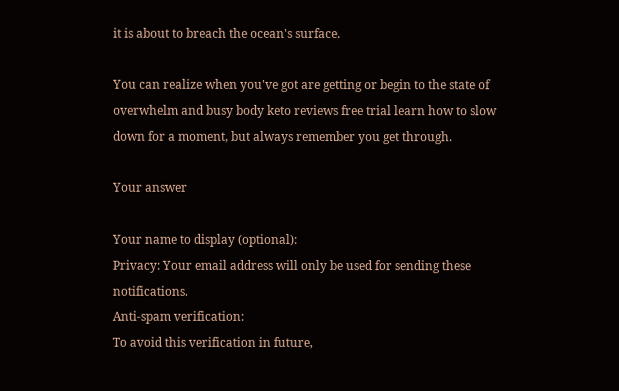it is about to breach the ocean's surface.

You can realize when you've got are getting or begin to the state of overwhelm and busy body keto reviews free trial learn how to slow down for a moment, but always remember you get through.

Your answer

Your name to display (optional):
Privacy: Your email address will only be used for sending these notifications.
Anti-spam verification:
To avoid this verification in future,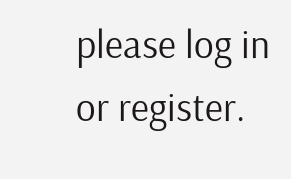please log in or register.